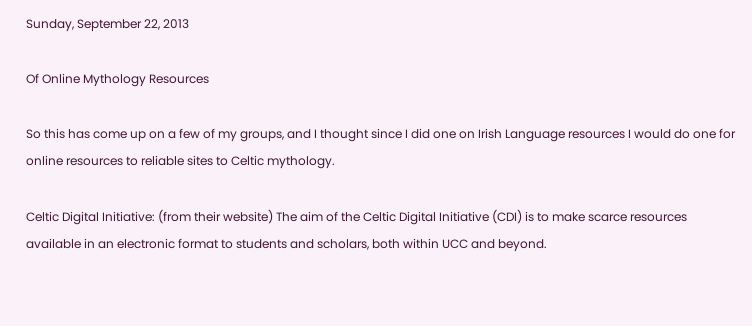Sunday, September 22, 2013

Of Online Mythology Resources

So this has come up on a few of my groups, and I thought since I did one on Irish Language resources I would do one for online resources to reliable sites to Celtic mythology.

Celtic Digital Initiative: (from their website) The aim of the Celtic Digital Initiative (CDI) is to make scarce resources available in an electronic format to students and scholars, both within UCC and beyond.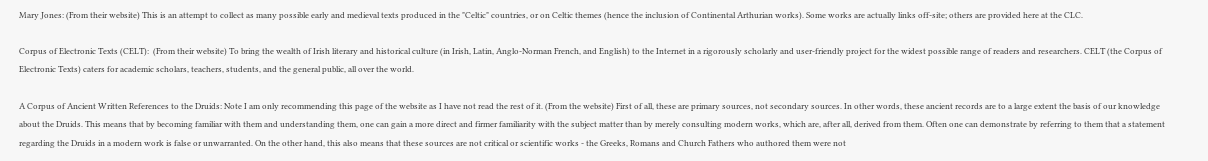Mary Jones: (From their website) This is an attempt to collect as many possible early and medieval texts produced in the "Celtic" countries, or on Celtic themes (hence the inclusion of Continental Arthurian works). Some works are actually links off-site; others are provided here at the CLC.

Corpus of Electronic Texts (CELT):  (From their website) To bring the wealth of Irish literary and historical culture (in Irish, Latin, Anglo-Norman French, and English) to the Internet in a rigorously scholarly and user-friendly project for the widest possible range of readers and researchers. CELT (the Corpus of Electronic Texts) caters for academic scholars, teachers, students, and the general public, all over the world.

A Corpus of Ancient Written References to the Druids: Note I am only recommending this page of the website as I have not read the rest of it. (From the website) First of all, these are primary sources, not secondary sources. In other words, these ancient records are to a large extent the basis of our knowledge about the Druids. This means that by becoming familiar with them and understanding them, one can gain a more direct and firmer familiarity with the subject matter than by merely consulting modern works, which are, after all, derived from them. Often one can demonstrate by referring to them that a statement regarding the Druids in a modern work is false or unwarranted. On the other hand, this also means that these sources are not critical or scientific works - the Greeks, Romans and Church Fathers who authored them were not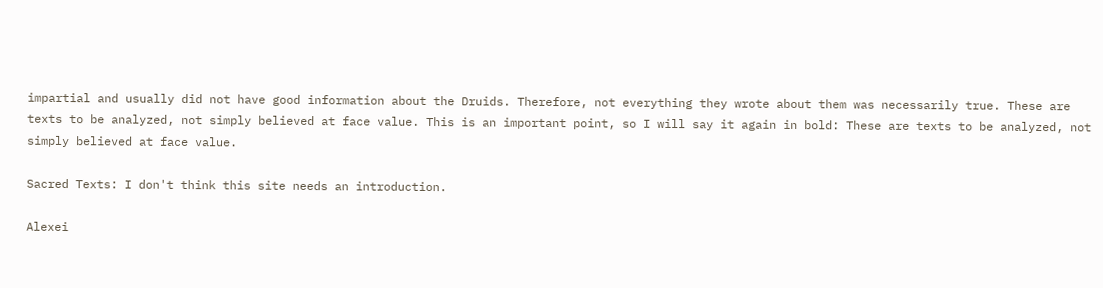impartial and usually did not have good information about the Druids. Therefore, not everything they wrote about them was necessarily true. These are texts to be analyzed, not simply believed at face value. This is an important point, so I will say it again in bold: These are texts to be analyzed, not simply believed at face value.

Sacred Texts: I don't think this site needs an introduction.

Alexei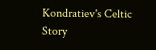Kondratiev's Celtic Story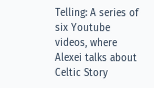Telling: A series of six Youtube videos, where Alexei talks about Celtic Story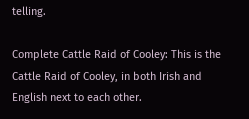telling.

Complete Cattle Raid of Cooley: This is the Cattle Raid of Cooley, in both Irish and English next to each other.